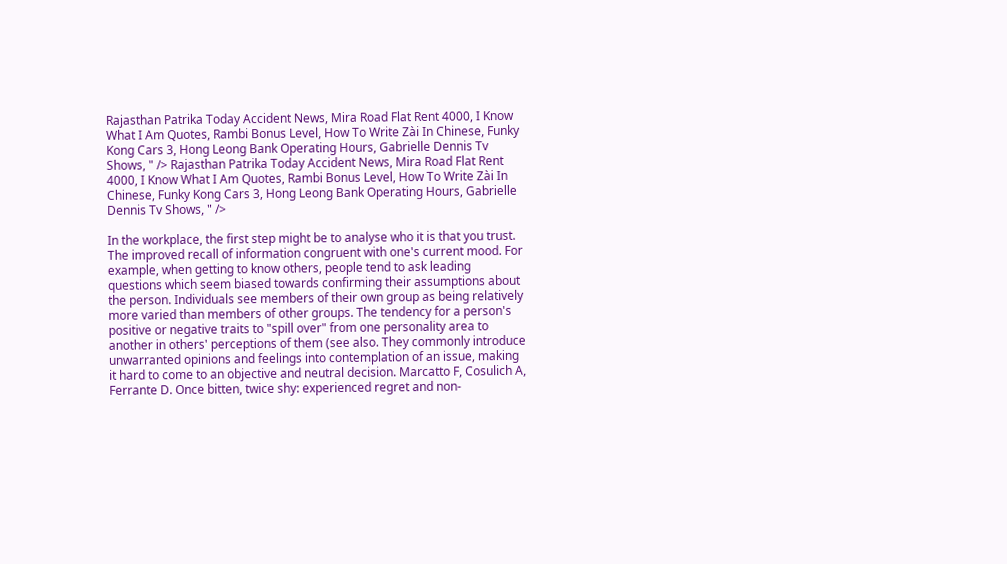Rajasthan Patrika Today Accident News, Mira Road Flat Rent 4000, I Know What I Am Quotes, Rambi Bonus Level, How To Write Zài In Chinese, Funky Kong Cars 3, Hong Leong Bank Operating Hours, Gabrielle Dennis Tv Shows, " /> Rajasthan Patrika Today Accident News, Mira Road Flat Rent 4000, I Know What I Am Quotes, Rambi Bonus Level, How To Write Zài In Chinese, Funky Kong Cars 3, Hong Leong Bank Operating Hours, Gabrielle Dennis Tv Shows, " />

In the workplace, the first step might be to analyse who it is that you trust. The improved recall of information congruent with one's current mood. For example, when getting to know others, people tend to ask leading questions which seem biased towards confirming their assumptions about the person. Individuals see members of their own group as being relatively more varied than members of other groups. The tendency for a person's positive or negative traits to "spill over" from one personality area to another in others' perceptions of them (see also. They commonly introduce unwarranted opinions and feelings into contemplation of an issue, making it hard to come to an objective and neutral decision. Marcatto F, Cosulich A, Ferrante D. Once bitten, twice shy: experienced regret and non-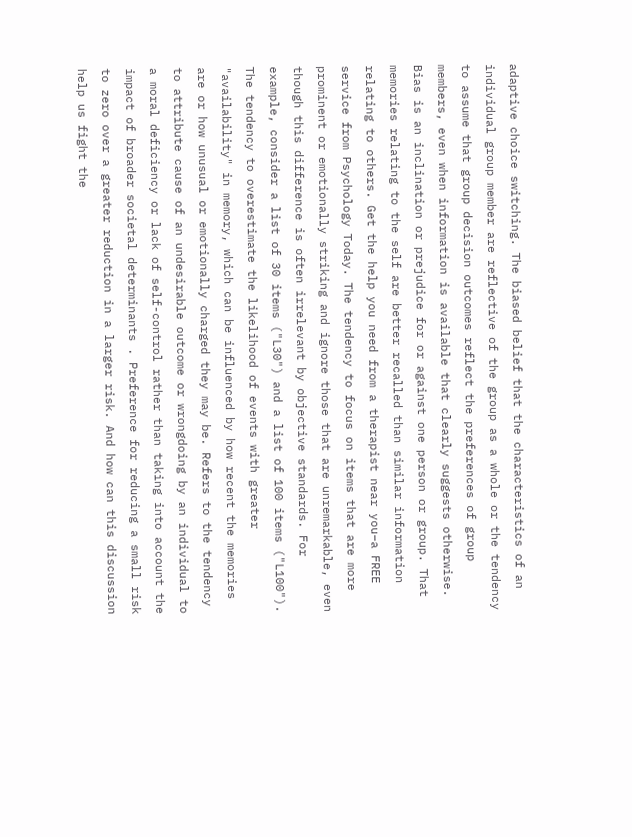adaptive choice switching. The biased belief that the characteristics of an individual group member are reflective of the group as a whole or the tendency to assume that group decision outcomes reflect the preferences of group members, even when information is available that clearly suggests otherwise. Bias is an inclination or prejudice for or against one person or group. That memories relating to the self are better recalled than similar information relating to others. Get the help you need from a therapist near you–a FREE service from Psychology Today. The tendency to focus on items that are more prominent or emotionally striking and ignore those that are unremarkable, even though this difference is often irrelevant by objective standards. For example, consider a list of 30 items ("L30") and a list of 100 items ("L100"). The tendency to overestimate the likelihood of events with greater "availability" in memory, which can be influenced by how recent the memories are or how unusual or emotionally charged they may be. Refers to the tendency to attribute cause of an undesirable outcome or wrongdoing by an individual to a moral deficiency or lack of self-control rather than taking into account the impact of broader societal determinants . Preference for reducing a small risk to zero over a greater reduction in a larger risk. And how can this discussion help us fight the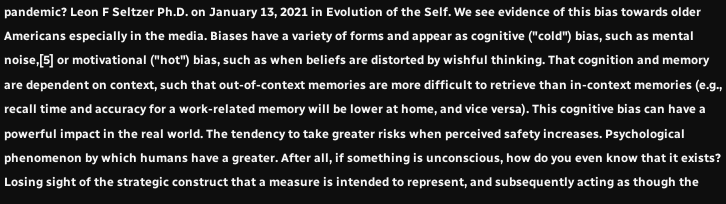pandemic? Leon F Seltzer Ph.D. on January 13, 2021 in Evolution of the Self. We see evidence of this bias towards older Americans especially in the media. Biases have a variety of forms and appear as cognitive ("cold") bias, such as mental noise,[5] or motivational ("hot") bias, such as when beliefs are distorted by wishful thinking. That cognition and memory are dependent on context, such that out-of-context memories are more difficult to retrieve than in-context memories (e.g., recall time and accuracy for a work-related memory will be lower at home, and vice versa). This cognitive bias can have a powerful impact in the real world. The tendency to take greater risks when perceived safety increases. Psychological phenomenon by which humans have a greater. After all, if something is unconscious, how do you even know that it exists? Losing sight of the strategic construct that a measure is intended to represent, and subsequently acting as though the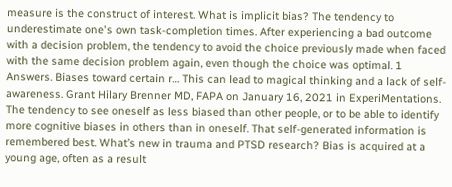measure is the construct of interest. What is implicit bias? The tendency to underestimate one's own task-completion times. After experiencing a bad outcome with a decision problem, the tendency to avoid the choice previously made when faced with the same decision problem again, even though the choice was optimal. 1 Answers. Biases toward certain r… This can lead to magical thinking and a lack of self-awareness. Grant Hilary Brenner MD, FAPA on January 16, 2021 in ExperiMentations. The tendency to see oneself as less biased than other people, or to be able to identify more cognitive biases in others than in oneself. That self-generated information is remembered best. What’s new in trauma and PTSD research? Bias is acquired at a young age, often as a result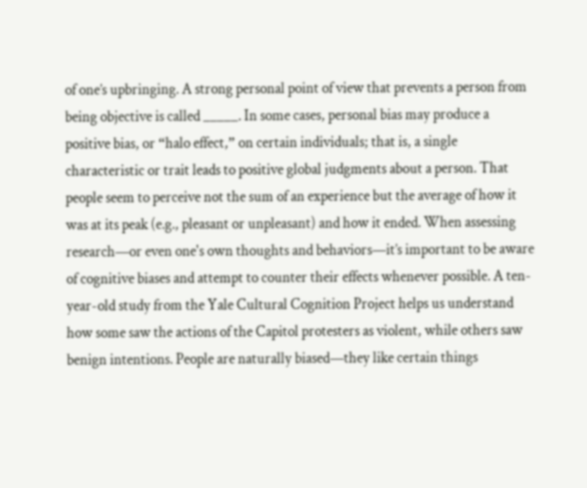of one’s upbringing. A strong personal point of view that prevents a person from being objective is called _____. In some cases, personal bias may produce a positive bias, or “halo effect,” on certain individuals; that is, a single characteristic or trait leads to positive global judgments about a person. That people seem to perceive not the sum of an experience but the average of how it was at its peak (e.g., pleasant or unpleasant) and how it ended. When assessing research—or even one's own thoughts and behaviors—it’s important to be aware of cognitive biases and attempt to counter their effects whenever possible. A ten-year-old study from the Yale Cultural Cognition Project helps us understand how some saw the actions of the Capitol protesters as violent, while others saw benign intentions. People are naturally biased—they like certain things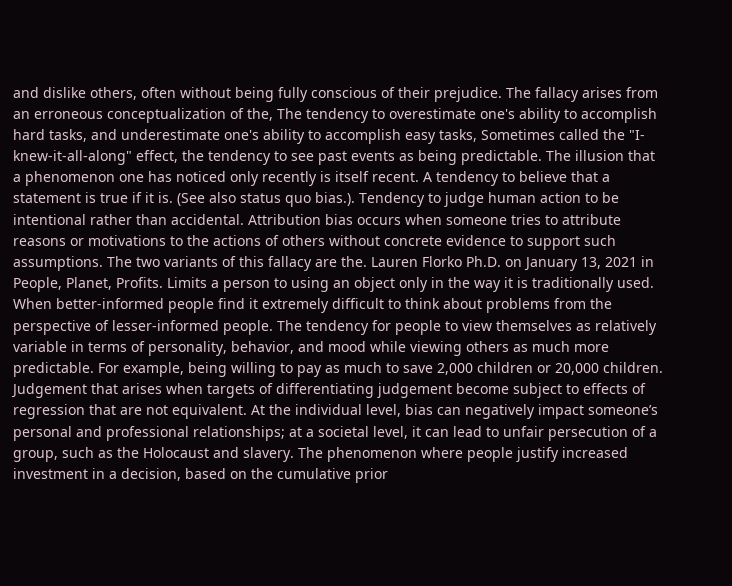and dislike others, often without being fully conscious of their prejudice. The fallacy arises from an erroneous conceptualization of the, The tendency to overestimate one's ability to accomplish hard tasks, and underestimate one's ability to accomplish easy tasks, Sometimes called the "I-knew-it-all-along" effect, the tendency to see past events as being predictable. The illusion that a phenomenon one has noticed only recently is itself recent. A tendency to believe that a statement is true if it is. (See also status quo bias.). Tendency to judge human action to be intentional rather than accidental. Attribution bias occurs when someone tries to attribute reasons or motivations to the actions of others without concrete evidence to support such assumptions. The two variants of this fallacy are the. Lauren Florko Ph.D. on January 13, 2021 in People, Planet, Profits. Limits a person to using an object only in the way it is traditionally used. When better-informed people find it extremely difficult to think about problems from the perspective of lesser-informed people. The tendency for people to view themselves as relatively variable in terms of personality, behavior, and mood while viewing others as much more predictable. For example, being willing to pay as much to save 2,000 children or 20,000 children. Judgement that arises when targets of differentiating judgement become subject to effects of regression that are not equivalent. At the individual level, bias can negatively impact someone’s personal and professional relationships; at a societal level, it can lead to unfair persecution of a group, such as the Holocaust and slavery. The phenomenon where people justify increased investment in a decision, based on the cumulative prior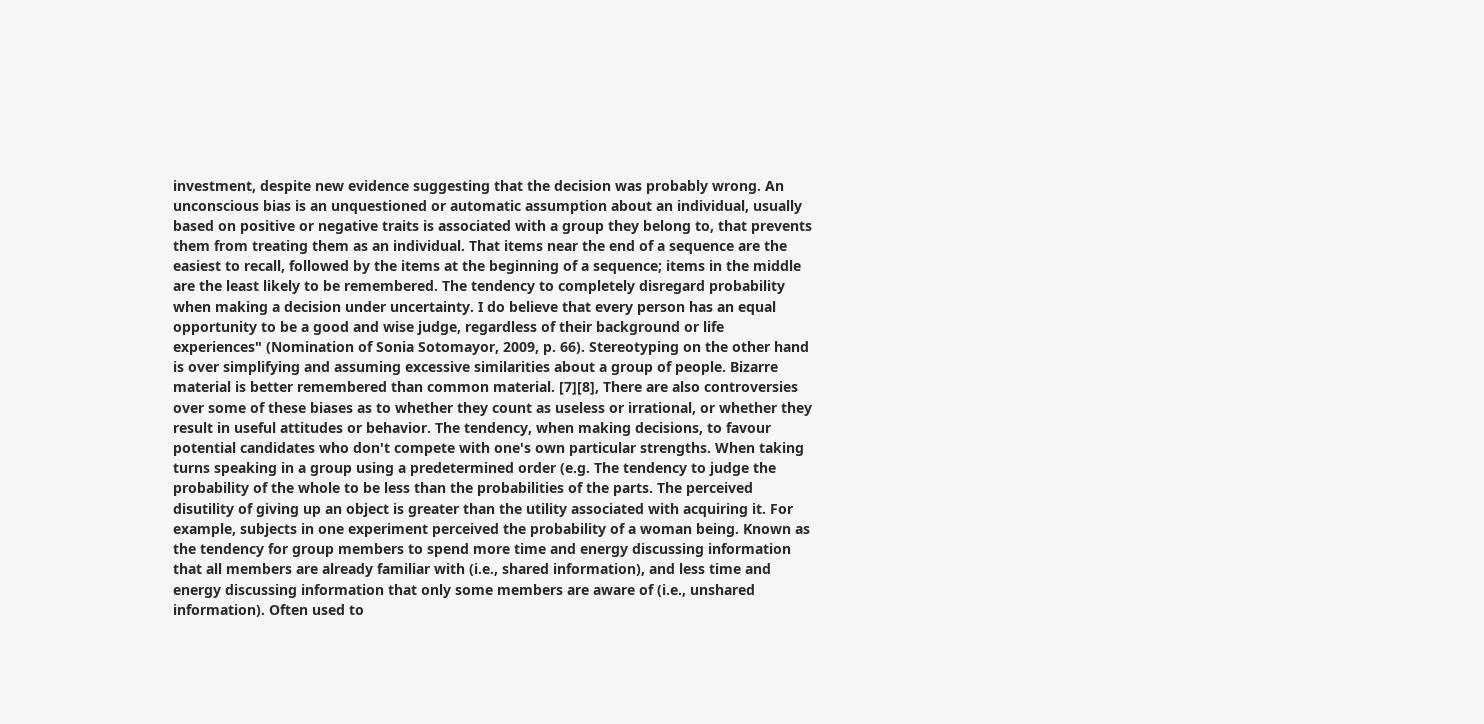investment, despite new evidence suggesting that the decision was probably wrong. An unconscious bias is an unquestioned or automatic assumption about an individual, usually based on positive or negative traits is associated with a group they belong to, that prevents them from treating them as an individual. That items near the end of a sequence are the easiest to recall, followed by the items at the beginning of a sequence; items in the middle are the least likely to be remembered. The tendency to completely disregard probability when making a decision under uncertainty. I do believe that every person has an equal opportunity to be a good and wise judge, regardless of their background or life experiences" (Nomination of Sonia Sotomayor, 2009, p. 66). Stereotyping on the other hand is over simplifying and assuming excessive similarities about a group of people. Bizarre material is better remembered than common material. [7][8], There are also controversies over some of these biases as to whether they count as useless or irrational, or whether they result in useful attitudes or behavior. The tendency, when making decisions, to favour potential candidates who don't compete with one's own particular strengths. When taking turns speaking in a group using a predetermined order (e.g. The tendency to judge the probability of the whole to be less than the probabilities of the parts. The perceived disutility of giving up an object is greater than the utility associated with acquiring it. For example, subjects in one experiment perceived the probability of a woman being. Known as the tendency for group members to spend more time and energy discussing information that all members are already familiar with (i.e., shared information), and less time and energy discussing information that only some members are aware of (i.e., unshared information). Often used to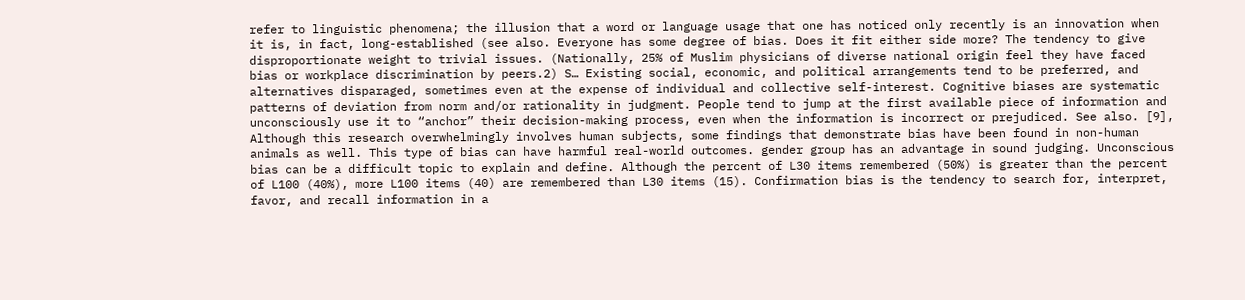refer to linguistic phenomena; the illusion that a word or language usage that one has noticed only recently is an innovation when it is, in fact, long-established (see also. Everyone has some degree of bias. Does it fit either side more? The tendency to give disproportionate weight to trivial issues. (Nationally, 25% of Muslim physicians of diverse national origin feel they have faced bias or workplace discrimination by peers.2) S… Existing social, economic, and political arrangements tend to be preferred, and alternatives disparaged, sometimes even at the expense of individual and collective self-interest. Cognitive biases are systematic patterns of deviation from norm and/or rationality in judgment. People tend to jump at the first available piece of information and unconsciously use it to “anchor” their decision-making process, even when the information is incorrect or prejudiced. See also. [9], Although this research overwhelmingly involves human subjects, some findings that demonstrate bias have been found in non-human animals as well. This type of bias can have harmful real-world outcomes. gender group has an advantage in sound judging. Unconscious bias can be a difficult topic to explain and define. Although the percent of L30 items remembered (50%) is greater than the percent of L100 (40%), more L100 items (40) are remembered than L30 items (15). Confirmation bias is the tendency to search for, interpret, favor, and recall information in a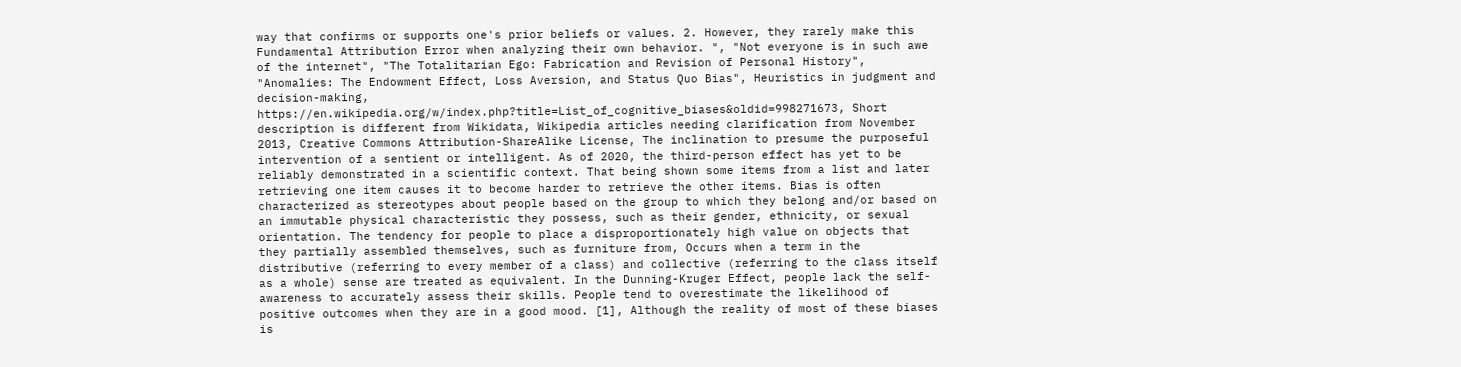way that confirms or supports one's prior beliefs or values. 2. However, they rarely make this Fundamental Attribution Error when analyzing their own behavior. ", "Not everyone is in such awe of the internet", "The Totalitarian Ego: Fabrication and Revision of Personal History", "Anomalies: The Endowment Effect, Loss Aversion, and Status Quo Bias", Heuristics in judgment and decision-making, https://en.wikipedia.org/w/index.php?title=List_of_cognitive_biases&oldid=998271673, Short description is different from Wikidata, Wikipedia articles needing clarification from November 2013, Creative Commons Attribution-ShareAlike License, The inclination to presume the purposeful intervention of a sentient or intelligent. As of 2020, the third-person effect has yet to be reliably demonstrated in a scientific context. That being shown some items from a list and later retrieving one item causes it to become harder to retrieve the other items. Bias is often characterized as stereotypes about people based on the group to which they belong and/or based on an immutable physical characteristic they possess, such as their gender, ethnicity, or sexual orientation. The tendency for people to place a disproportionately high value on objects that they partially assembled themselves, such as furniture from, Occurs when a term in the distributive (referring to every member of a class) and collective (referring to the class itself as a whole) sense are treated as equivalent. In the Dunning-Kruger Effect, people lack the self-awareness to accurately assess their skills. People tend to overestimate the likelihood of positive outcomes when they are in a good mood. [1], Although the reality of most of these biases is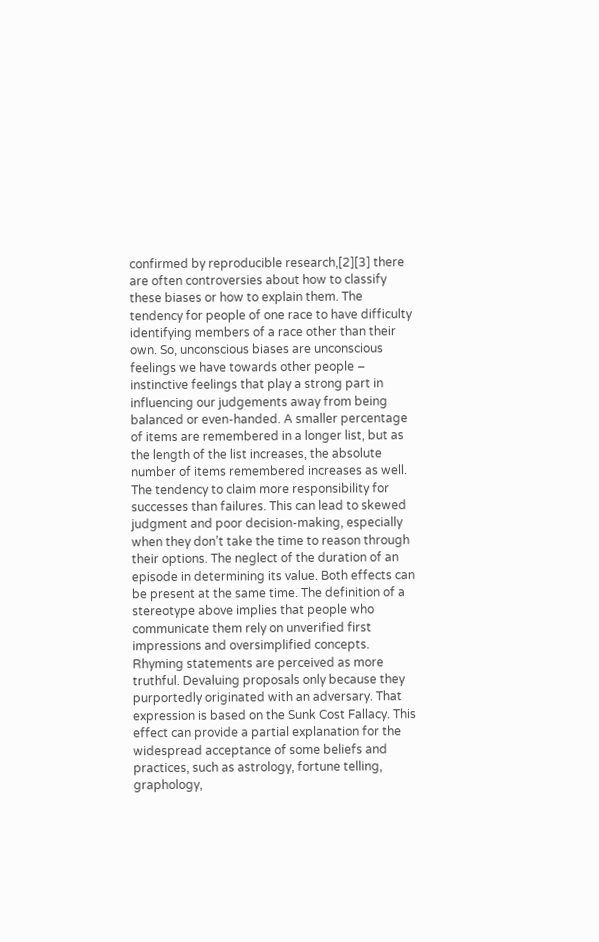confirmed by reproducible research,[2][3] there are often controversies about how to classify these biases or how to explain them. The tendency for people of one race to have difficulty identifying members of a race other than their own. So, unconscious biases are unconscious feelings we have towards other people – instinctive feelings that play a strong part in influencing our judgements away from being balanced or even-handed. A smaller percentage of items are remembered in a longer list, but as the length of the list increases, the absolute number of items remembered increases as well. The tendency to claim more responsibility for successes than failures. This can lead to skewed judgment and poor decision-making, especially when they don’t take the time to reason through their options. The neglect of the duration of an episode in determining its value. Both effects can be present at the same time. The definition of a stereotype above implies that people who communicate them rely on unverified first impressions and oversimplified concepts. Rhyming statements are perceived as more truthful. Devaluing proposals only because they purportedly originated with an adversary. That expression is based on the Sunk Cost Fallacy. This effect can provide a partial explanation for the widespread acceptance of some beliefs and practices, such as astrology, fortune telling, graphology,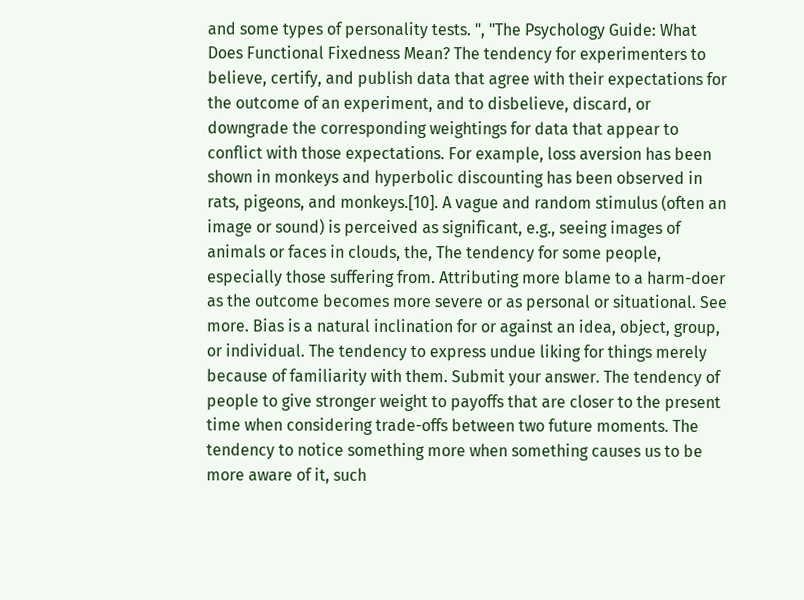and some types of personality tests. ", "The Psychology Guide: What Does Functional Fixedness Mean? The tendency for experimenters to believe, certify, and publish data that agree with their expectations for the outcome of an experiment, and to disbelieve, discard, or downgrade the corresponding weightings for data that appear to conflict with those expectations. For example, loss aversion has been shown in monkeys and hyperbolic discounting has been observed in rats, pigeons, and monkeys.[10]. A vague and random stimulus (often an image or sound) is perceived as significant, e.g., seeing images of animals or faces in clouds, the, The tendency for some people, especially those suffering from. Attributing more blame to a harm-doer as the outcome becomes more severe or as personal or situational. See more. Bias is a natural inclination for or against an idea, object, group, or individual. The tendency to express undue liking for things merely because of familiarity with them. Submit your answer. The tendency of people to give stronger weight to payoffs that are closer to the present time when considering trade-offs between two future moments. The tendency to notice something more when something causes us to be more aware of it, such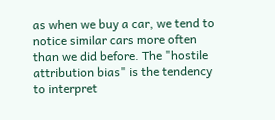as when we buy a car, we tend to notice similar cars more often than we did before. The "hostile attribution bias" is the tendency to interpret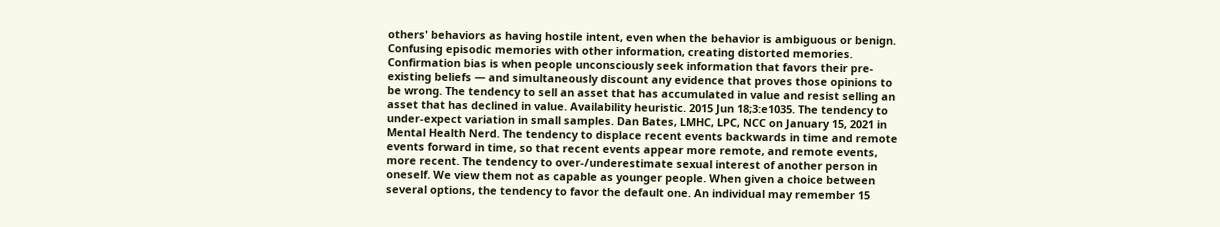others' behaviors as having hostile intent, even when the behavior is ambiguous or benign. Confusing episodic memories with other information, creating distorted memories. Confirmation bias is when people unconsciously seek information that favors their pre-existing beliefs — and simultaneously discount any evidence that proves those opinions to be wrong. The tendency to sell an asset that has accumulated in value and resist selling an asset that has declined in value. Availability heuristic. 2015 Jun 18;3:e1035. The tendency to under-expect variation in small samples. Dan Bates, LMHC, LPC, NCC on January 15, 2021 in Mental Health Nerd. The tendency to displace recent events backwards in time and remote events forward in time, so that recent events appear more remote, and remote events, more recent. The tendency to over-/underestimate sexual interest of another person in oneself. We view them not as capable as younger people. When given a choice between several options, the tendency to favor the default one. An individual may remember 15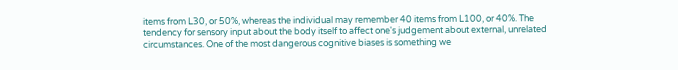items from L30, or 50%, whereas the individual may remember 40 items from L100, or 40%. The tendency for sensory input about the body itself to affect one's judgement about external, unrelated circumstances. One of the most dangerous cognitive biases is something we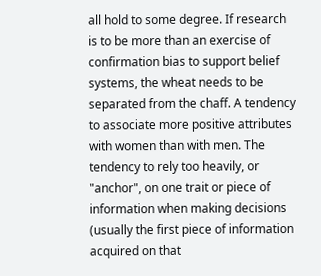all hold to some degree. If research is to be more than an exercise of confirmation bias to support belief systems, the wheat needs to be separated from the chaff. A tendency to associate more positive attributes with women than with men. The tendency to rely too heavily, or "anchor", on one trait or piece of information when making decisions (usually the first piece of information acquired on that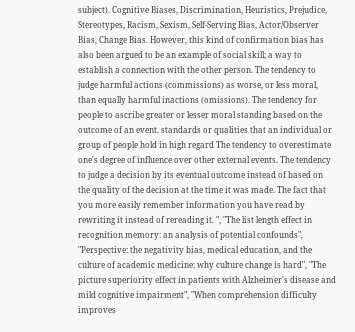subject). Cognitive Biases, Discrimination, Heuristics, Prejudice, Stereotypes, Racism, Sexism, Self-Serving Bias, Actor/Observer Bias, Change Bias. However, this kind of confirmation bias has also been argued to be an example of social skill; a way to establish a connection with the other person. The tendency to judge harmful actions (commissions) as worse, or less moral, than equally harmful inactions (omissions). The tendency for people to ascribe greater or lesser moral standing based on the outcome of an event. standards or qualities that an individual or group of people hold in high regard The tendency to overestimate one's degree of influence over other external events. The tendency to judge a decision by its eventual outcome instead of based on the quality of the decision at the time it was made. The fact that you more easily remember information you have read by rewriting it instead of rereading it. ", "The list length effect in recognition memory: an analysis of potential confounds", "Perspective: the negativity bias, medical education, and the culture of academic medicine: why culture change is hard", "The picture superiority effect in patients with Alzheimer's disease and mild cognitive impairment", "When comprehension difficulty improves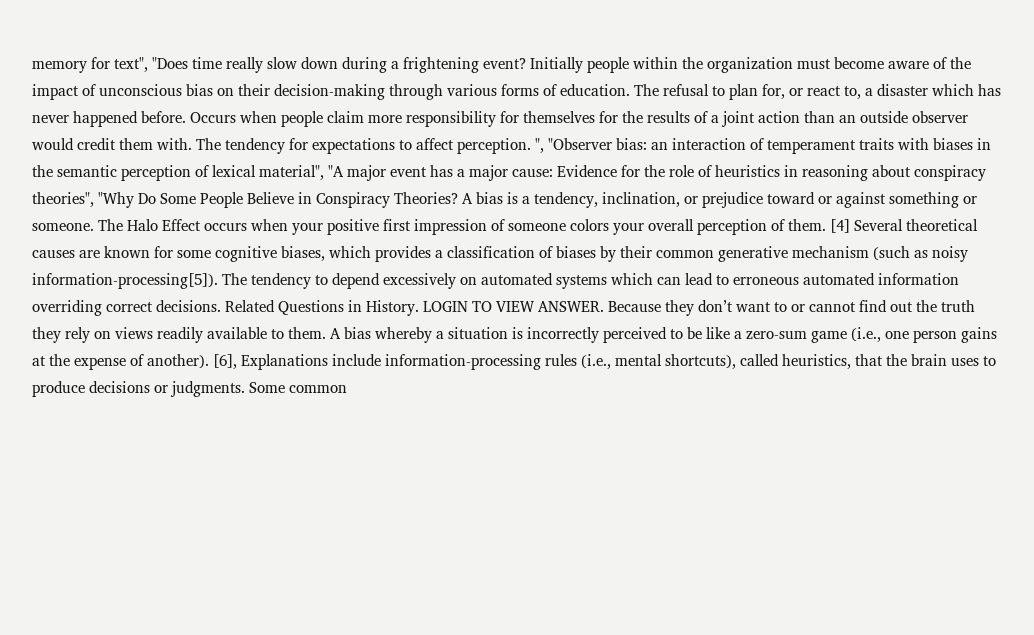memory for text", "Does time really slow down during a frightening event? Initially people within the organization must become aware of the impact of unconscious bias on their decision-making through various forms of education. The refusal to plan for, or react to, a disaster which has never happened before. Occurs when people claim more responsibility for themselves for the results of a joint action than an outside observer would credit them with. The tendency for expectations to affect perception. ", "Observer bias: an interaction of temperament traits with biases in the semantic perception of lexical material", "A major event has a major cause: Evidence for the role of heuristics in reasoning about conspiracy theories", "Why Do Some People Believe in Conspiracy Theories? A bias is a tendency, inclination, or prejudice toward or against something or someone. The Halo Effect occurs when your positive first impression of someone colors your overall perception of them. [4] Several theoretical causes are known for some cognitive biases, which provides a classification of biases by their common generative mechanism (such as noisy information-processing[5]). The tendency to depend excessively on automated systems which can lead to erroneous automated information overriding correct decisions. Related Questions in History. LOGIN TO VIEW ANSWER. Because they don’t want to or cannot find out the truth they rely on views readily available to them. A bias whereby a situation is incorrectly perceived to be like a zero-sum game (i.e., one person gains at the expense of another). [6], Explanations include information-processing rules (i.e., mental shortcuts), called heuristics, that the brain uses to produce decisions or judgments. Some common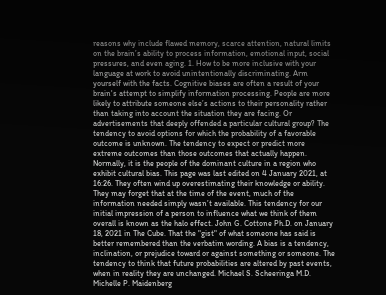reasons why include flawed memory, scarce attention, natural limits on the brain’s ability to process information, emotional input, social pressures, and even aging. 1. How to be more inclusive with your language at work to avoid unintentionally discriminating. Arm yourself with the facts. Cognitive biases are often a result of your brain's attempt to simplify information processing. People are more likely to attribute someone else’s actions to their personality rather than taking into account the situation they are facing. Or advertisements that deeply offended a particular cultural group? The tendency to avoid options for which the probability of a favorable outcome is unknown. The tendency to expect or predict more extreme outcomes than those outcomes that actually happen. Normally, it is the people of the dominant culture in a region who exhibit cultural bias. This page was last edited on 4 January 2021, at 16:26. They often wind up overestimating their knowledge or ability. They may forget that at the time of the event, much of the information needed simply wasn’t available. This tendency for our initial impression of a person to influence what we think of them overall is known as the halo effect. John G. Cottone Ph.D. on January 18, 2021 in The Cube. That the "gist" of what someone has said is better remembered than the verbatim wording. A bias is a tendency, inclination, or prejudice toward or against something or someone. The tendency to think that future probabilities are altered by past events, when in reality they are unchanged. Michael S. Scheeringa M.D. Michelle P. Maidenberg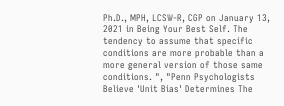Ph.D., MPH, LCSW-R, CGP on January 13, 2021 in Being Your Best Self. The tendency to assume that specific conditions are more probable than a more general version of those same conditions. ", "Penn Psychologists Believe 'Unit Bias' Determines The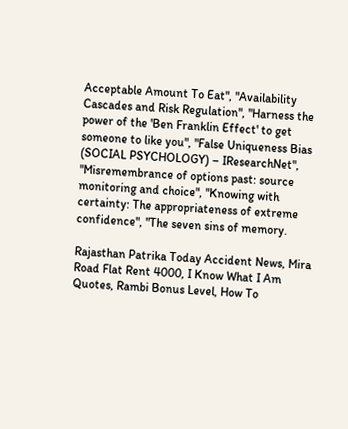Acceptable Amount To Eat", "Availability Cascades and Risk Regulation", "Harness the power of the 'Ben Franklin Effect' to get someone to like you", "False Uniqueness Bias (SOCIAL PSYCHOLOGY) – IResearchNet", "Misremembrance of options past: source monitoring and choice", "Knowing with certainty: The appropriateness of extreme confidence", "The seven sins of memory.

Rajasthan Patrika Today Accident News, Mira Road Flat Rent 4000, I Know What I Am Quotes, Rambi Bonus Level, How To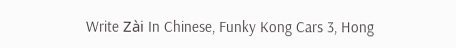Write Zài In Chinese, Funky Kong Cars 3, Hong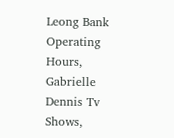Leong Bank Operating Hours, Gabrielle Dennis Tv Shows,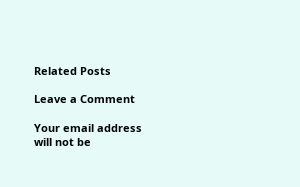Related Posts

Leave a Comment

Your email address will not be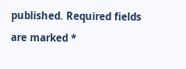published. Required fields are marked *